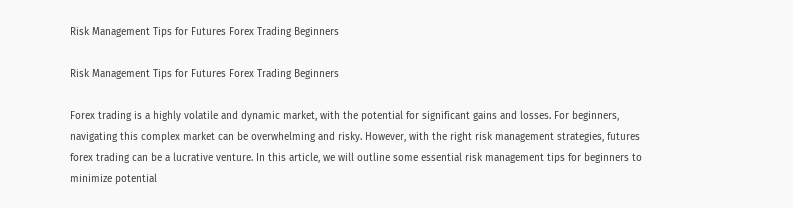Risk Management Tips for Futures Forex Trading Beginners

Risk Management Tips for Futures Forex Trading Beginners

Forex trading is a highly volatile and dynamic market, with the potential for significant gains and losses. For beginners, navigating this complex market can be overwhelming and risky. However, with the right risk management strategies, futures forex trading can be a lucrative venture. In this article, we will outline some essential risk management tips for beginners to minimize potential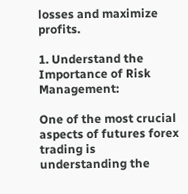losses and maximize profits.

1. Understand the Importance of Risk Management:

One of the most crucial aspects of futures forex trading is understanding the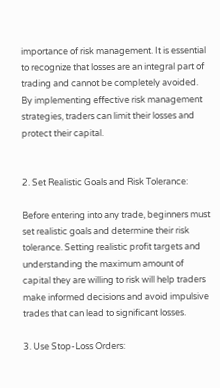importance of risk management. It is essential to recognize that losses are an integral part of trading and cannot be completely avoided. By implementing effective risk management strategies, traders can limit their losses and protect their capital.


2. Set Realistic Goals and Risk Tolerance:

Before entering into any trade, beginners must set realistic goals and determine their risk tolerance. Setting realistic profit targets and understanding the maximum amount of capital they are willing to risk will help traders make informed decisions and avoid impulsive trades that can lead to significant losses.

3. Use Stop-Loss Orders: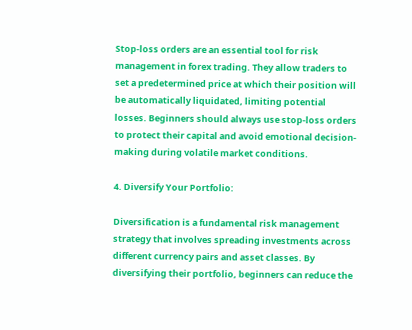Stop-loss orders are an essential tool for risk management in forex trading. They allow traders to set a predetermined price at which their position will be automatically liquidated, limiting potential losses. Beginners should always use stop-loss orders to protect their capital and avoid emotional decision-making during volatile market conditions.

4. Diversify Your Portfolio:

Diversification is a fundamental risk management strategy that involves spreading investments across different currency pairs and asset classes. By diversifying their portfolio, beginners can reduce the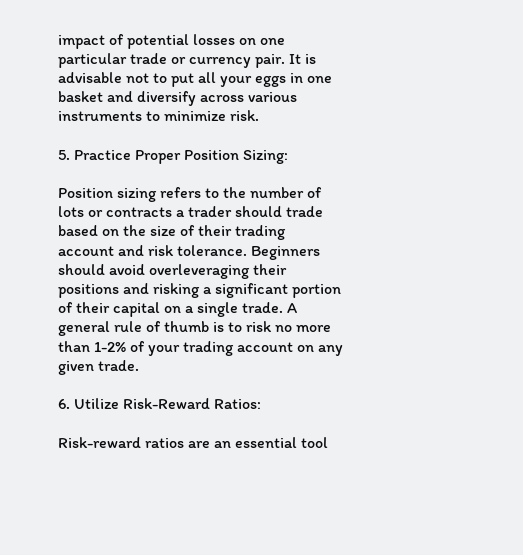impact of potential losses on one particular trade or currency pair. It is advisable not to put all your eggs in one basket and diversify across various instruments to minimize risk.

5. Practice Proper Position Sizing:

Position sizing refers to the number of lots or contracts a trader should trade based on the size of their trading account and risk tolerance. Beginners should avoid overleveraging their positions and risking a significant portion of their capital on a single trade. A general rule of thumb is to risk no more than 1-2% of your trading account on any given trade.

6. Utilize Risk-Reward Ratios:

Risk-reward ratios are an essential tool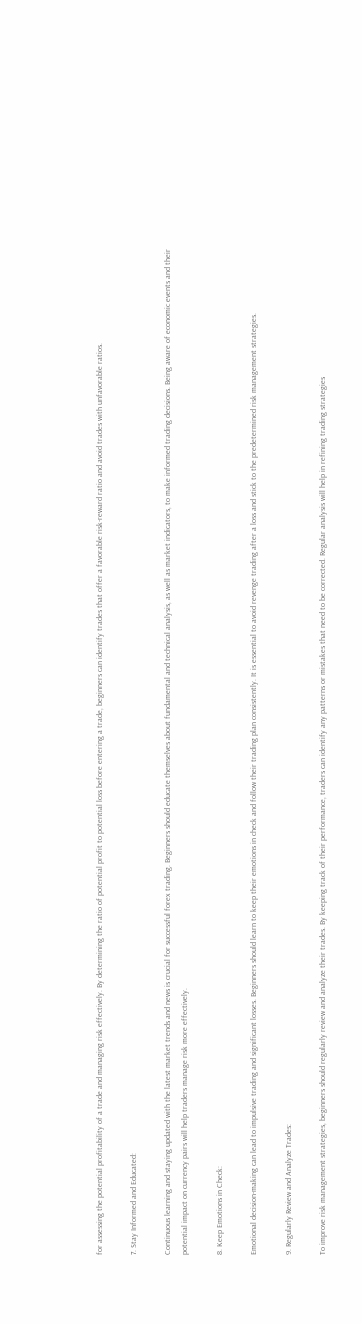for assessing the potential profitability of a trade and managing risk effectively. By determining the ratio of potential profit to potential loss before entering a trade, beginners can identify trades that offer a favorable risk-reward ratio and avoid trades with unfavorable ratios.

7. Stay Informed and Educated:

Continuous learning and staying updated with the latest market trends and news is crucial for successful forex trading. Beginners should educate themselves about fundamental and technical analysis, as well as market indicators, to make informed trading decisions. Being aware of economic events and their potential impact on currency pairs will help traders manage risk more effectively.

8. Keep Emotions in Check:

Emotional decision-making can lead to impulsive trading and significant losses. Beginners should learn to keep their emotions in check and follow their trading plan consistently. It is essential to avoid revenge trading after a loss and stick to the predetermined risk management strategies.

9. Regularly Review and Analyze Trades:

To improve risk management strategies, beginners should regularly review and analyze their trades. By keeping track of their performance, traders can identify any patterns or mistakes that need to be corrected. Regular analysis will help in refining trading strategies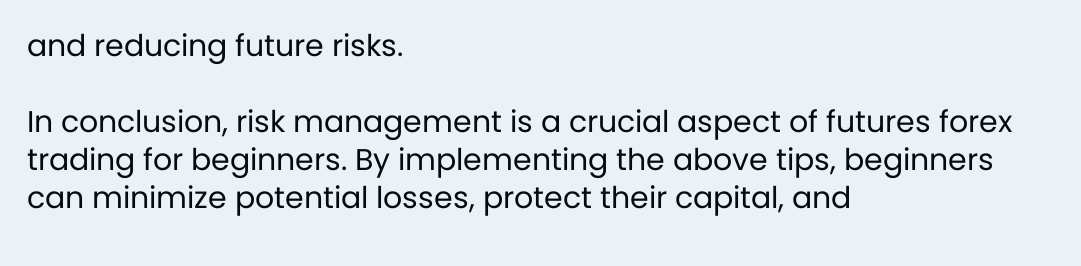and reducing future risks.

In conclusion, risk management is a crucial aspect of futures forex trading for beginners. By implementing the above tips, beginners can minimize potential losses, protect their capital, and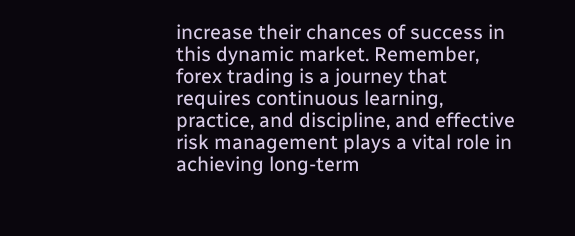increase their chances of success in this dynamic market. Remember, forex trading is a journey that requires continuous learning, practice, and discipline, and effective risk management plays a vital role in achieving long-term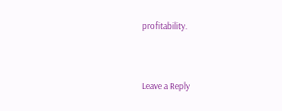profitability.


Leave a Reply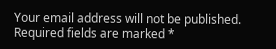Your email address will not be published. Required fields are marked *